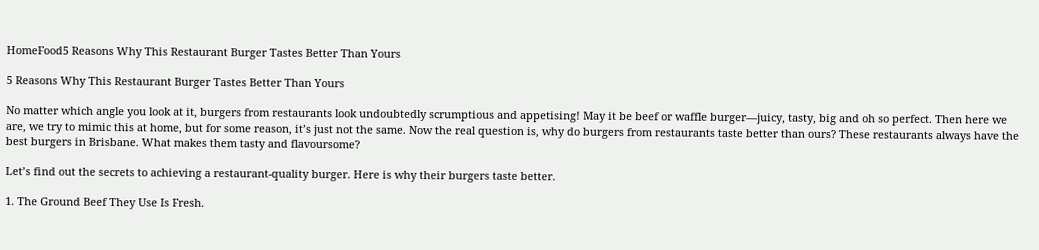HomeFood5 Reasons Why This Restaurant Burger Tastes Better Than Yours

5 Reasons Why This Restaurant Burger Tastes Better Than Yours

No matter which angle you look at it, burgers from restaurants look undoubtedly scrumptious and appetising! May it be beef or waffle burger—juicy, tasty, big and oh so perfect. Then here we are, we try to mimic this at home, but for some reason, it’s just not the same. Now the real question is, why do burgers from restaurants taste better than ours? These restaurants always have the best burgers in Brisbane. What makes them tasty and flavoursome?

Let’s find out the secrets to achieving a restaurant-quality burger. Here is why their burgers taste better.

1. The Ground Beef They Use Is Fresh.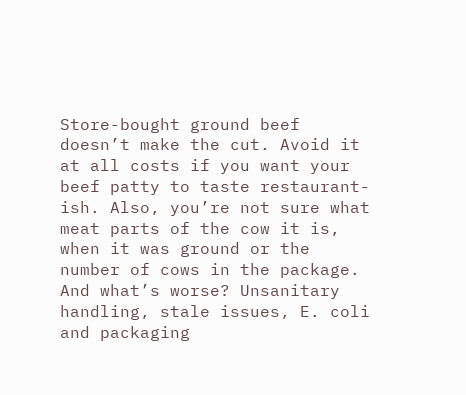Store-bought ground beef doesn’t make the cut. Avoid it at all costs if you want your beef patty to taste restaurant-ish. Also, you’re not sure what meat parts of the cow it is, when it was ground or the number of cows in the package. And what’s worse? Unsanitary handling, stale issues, E. coli and packaging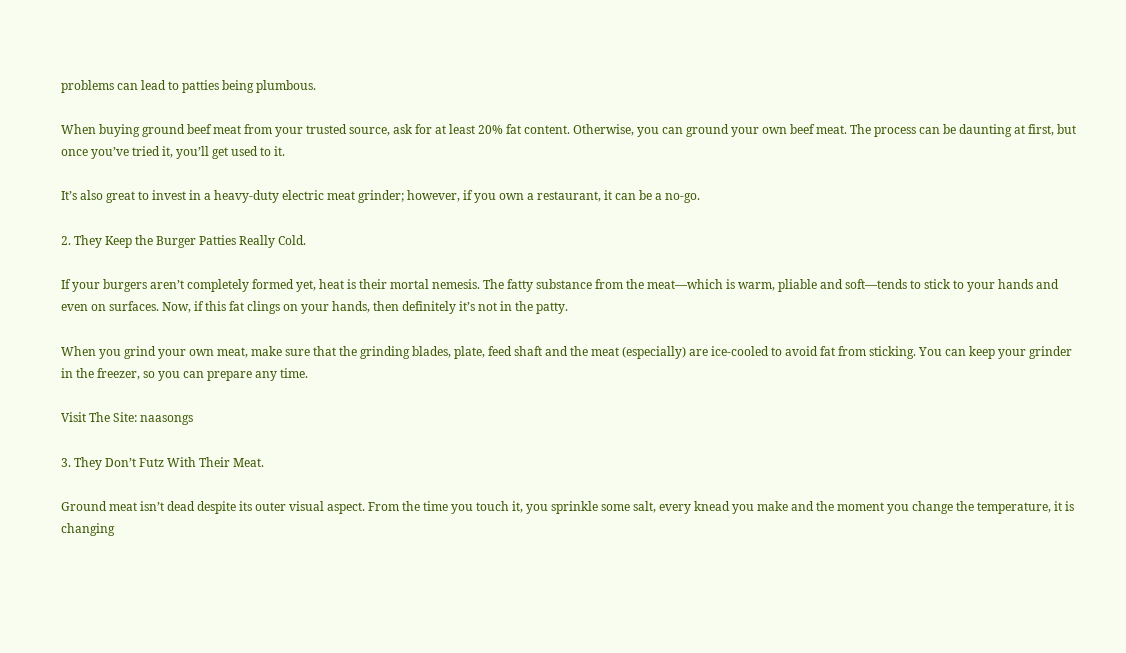problems can lead to patties being plumbous.

When buying ground beef meat from your trusted source, ask for at least 20% fat content. Otherwise, you can ground your own beef meat. The process can be daunting at first, but once you’ve tried it, you’ll get used to it.

It’s also great to invest in a heavy-duty electric meat grinder; however, if you own a restaurant, it can be a no-go.

2. They Keep the Burger Patties Really Cold.

If your burgers aren’t completely formed yet, heat is their mortal nemesis. The fatty substance from the meat—which is warm, pliable and soft—tends to stick to your hands and even on surfaces. Now, if this fat clings on your hands, then definitely it’s not in the patty.

When you grind your own meat, make sure that the grinding blades, plate, feed shaft and the meat (especially) are ice-cooled to avoid fat from sticking. You can keep your grinder in the freezer, so you can prepare any time.

Visit The Site: naasongs

3. They Don’t Futz With Their Meat.

Ground meat isn’t dead despite its outer visual aspect. From the time you touch it, you sprinkle some salt, every knead you make and the moment you change the temperature, it is changing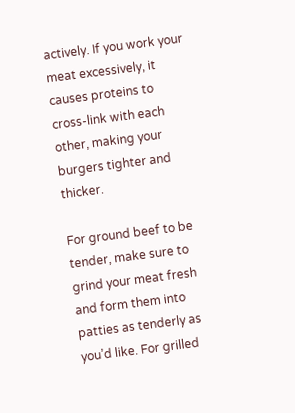actively. If you work your meat excessively, it causes proteins to cross-link with each other, making your burgers tighter and thicker.

For ground beef to be tender, make sure to grind your meat fresh and form them into patties as tenderly as you’d like. For grilled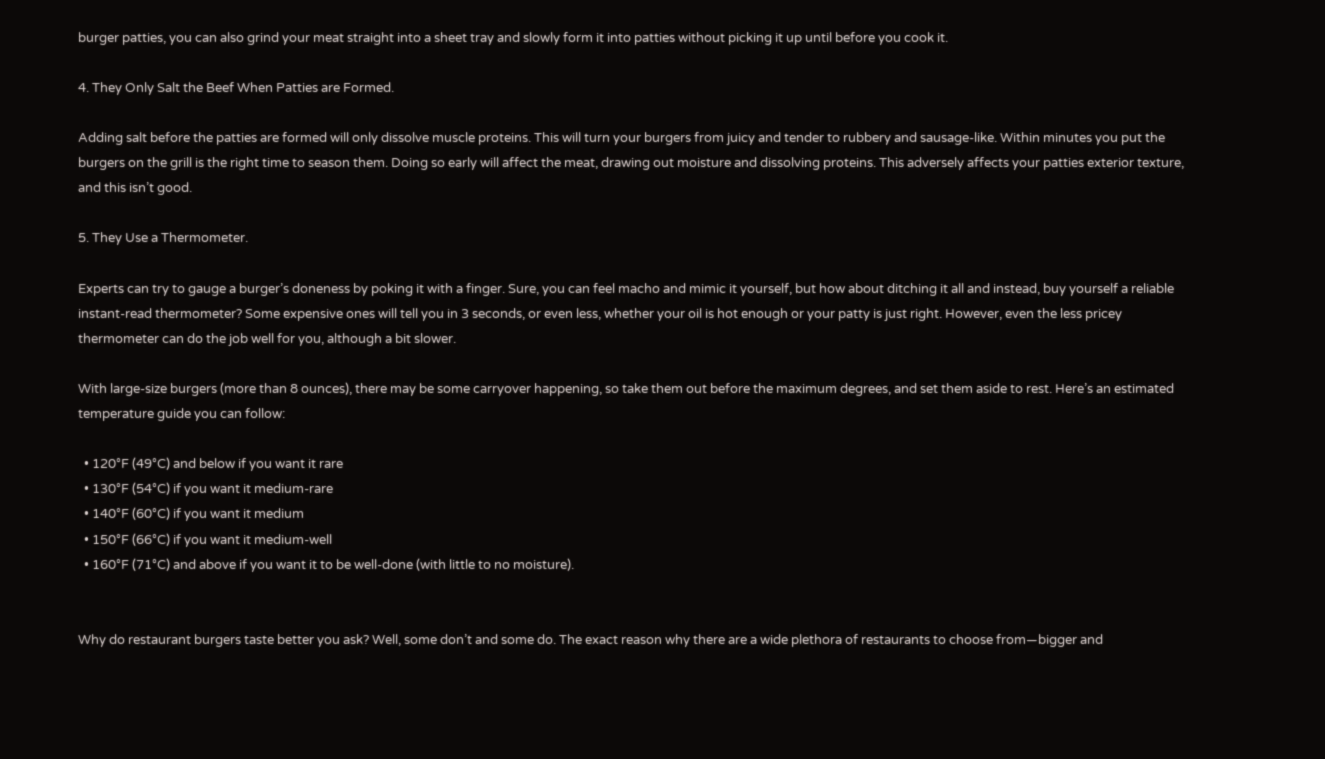burger patties, you can also grind your meat straight into a sheet tray and slowly form it into patties without picking it up until before you cook it.

4. They Only Salt the Beef When Patties are Formed.

Adding salt before the patties are formed will only dissolve muscle proteins. This will turn your burgers from juicy and tender to rubbery and sausage-like. Within minutes you put the burgers on the grill is the right time to season them. Doing so early will affect the meat, drawing out moisture and dissolving proteins. This adversely affects your patties exterior texture, and this isn’t good.

5. They Use a Thermometer.

Experts can try to gauge a burger’s doneness by poking it with a finger. Sure, you can feel macho and mimic it yourself, but how about ditching it all and instead, buy yourself a reliable instant-read thermometer? Some expensive ones will tell you in 3 seconds, or even less, whether your oil is hot enough or your patty is just right. However, even the less pricey thermometer can do the job well for you, although a bit slower.

With large-size burgers (more than 8 ounces), there may be some carryover happening, so take them out before the maximum degrees, and set them aside to rest. Here’s an estimated temperature guide you can follow:

  • 120°F (49°C) and below if you want it rare
  • 130°F (54°C) if you want it medium-rare
  • 140°F (60°C) if you want it medium
  • 150°F (66°C) if you want it medium-well
  • 160°F (71°C) and above if you want it to be well-done (with little to no moisture).


Why do restaurant burgers taste better you ask? Well, some don’t and some do. The exact reason why there are a wide plethora of restaurants to choose from—bigger and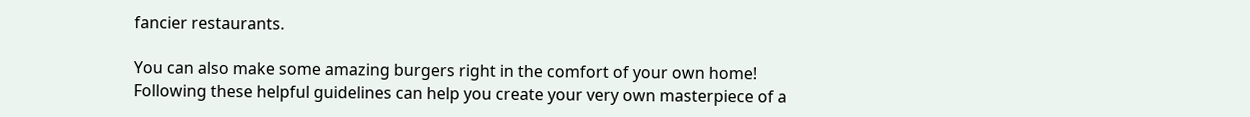fancier restaurants.

You can also make some amazing burgers right in the comfort of your own home! Following these helpful guidelines can help you create your very own masterpiece of a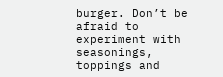burger. Don’t be afraid to experiment with seasonings, toppings and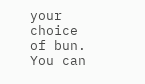your choice of bun. You can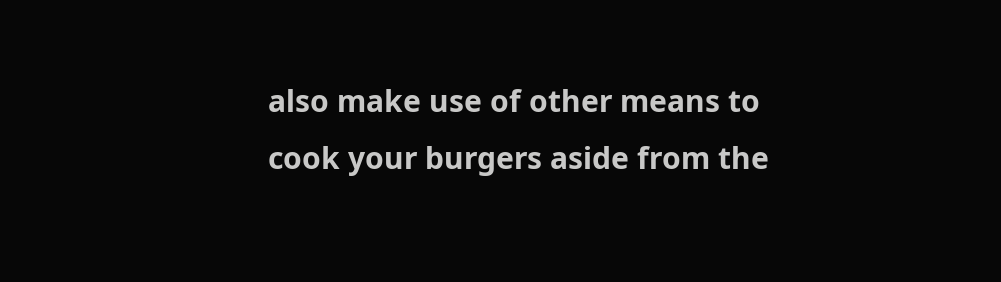also make use of other means to cook your burgers aside from the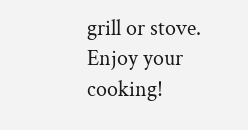grill or stove. Enjoy your cooking!